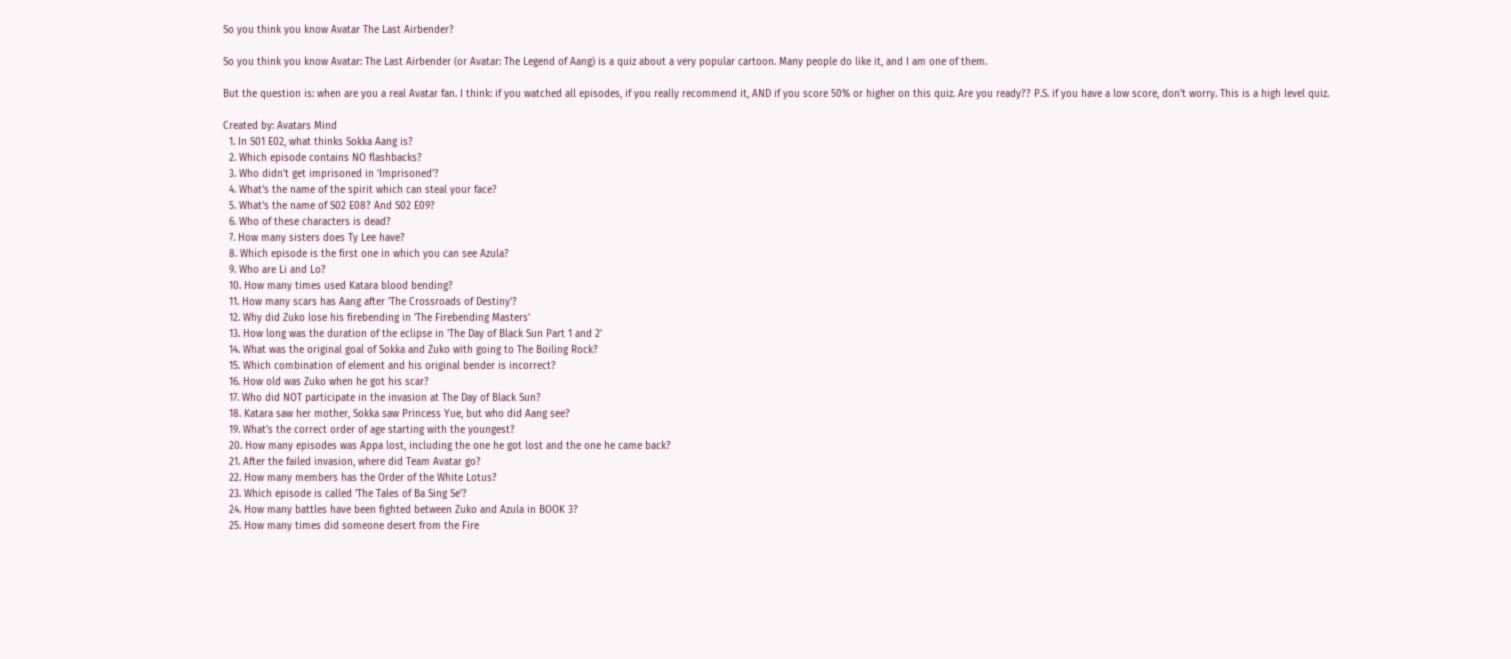So you think you know Avatar The Last Airbender?

So you think you know Avatar: The Last Airbender (or Avatar: The Legend of Aang) is a quiz about a very popular cartoon. Many people do like it, and I am one of them.

But the question is: when are you a real Avatar fan. I think: if you watched all episodes, if you really recommend it, AND if you score 50% or higher on this quiz. Are you ready?? P.S. if you have a low score, don't worry. This is a high level quiz.

Created by: Avatars Mind
  1. In S01 E02, what thinks Sokka Aang is?
  2. Which episode contains NO flashbacks?
  3. Who didn't get imprisoned in 'Imprisoned'?
  4. What's the name of the spirit which can steal your face?
  5. What's the name of S02 E08? And S02 E09?
  6. Who of these characters is dead?
  7. How many sisters does Ty Lee have?
  8. Which episode is the first one in which you can see Azula?
  9. Who are Li and Lo?
  10. How many times used Katara blood bending?
  11. How many scars has Aang after 'The Crossroads of Destiny'?
  12. Why did Zuko lose his firebending in 'The Firebending Masters'
  13. How long was the duration of the eclipse in 'The Day of Black Sun Part 1 and 2'
  14. What was the original goal of Sokka and Zuko with going to The Boiling Rock?
  15. Which combination of element and his original bender is incorrect?
  16. How old was Zuko when he got his scar?
  17. Who did NOT participate in the invasion at The Day of Black Sun?
  18. Katara saw her mother, Sokka saw Princess Yue, but who did Aang see?
  19. What's the correct order of age starting with the youngest?
  20. How many episodes was Appa lost, including the one he got lost and the one he came back?
  21. After the failed invasion, where did Team Avatar go?
  22. How many members has the Order of the White Lotus?
  23. Which episode is called 'The Tales of Ba Sing Se'?
  24. How many battles have been fighted between Zuko and Azula in BOOK 3?
  25. How many times did someone desert from the Fire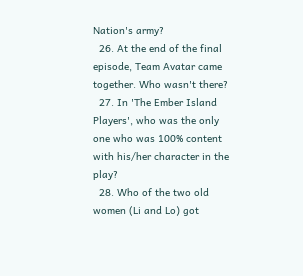Nation's army?
  26. At the end of the final episode, Team Avatar came together. Who wasn't there?
  27. In 'The Ember Island Players', who was the only one who was 100% content with his/her character in the play?
  28. Who of the two old women (Li and Lo) got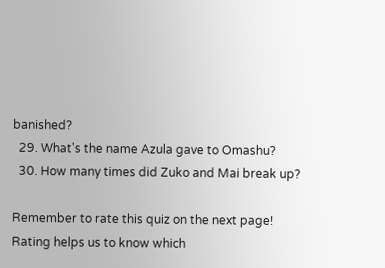banished?
  29. What's the name Azula gave to Omashu?
  30. How many times did Zuko and Mai break up?

Remember to rate this quiz on the next page!
Rating helps us to know which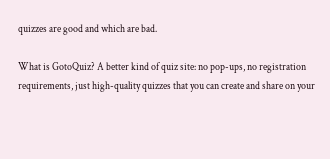quizzes are good and which are bad.

What is GotoQuiz? A better kind of quiz site: no pop-ups, no registration requirements, just high-quality quizzes that you can create and share on your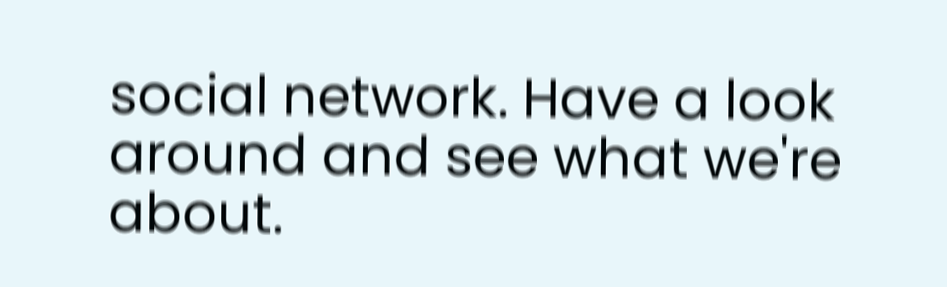social network. Have a look around and see what we're about.